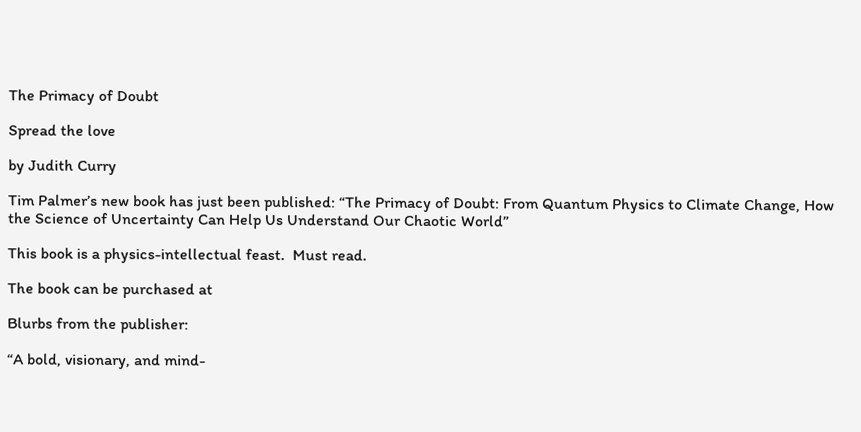The Primacy of Doubt

Spread the love

by Judith Curry

Tim Palmer’s new book has just been published: “The Primacy of Doubt: From Quantum Physics to Climate Change, How the Science of Uncertainty Can Help Us Understand Our Chaotic World”

This book is a physics-intellectual feast.  Must read.

The book can be purchased at

Blurbs from the publisher:

“A bold, visionary, and mind-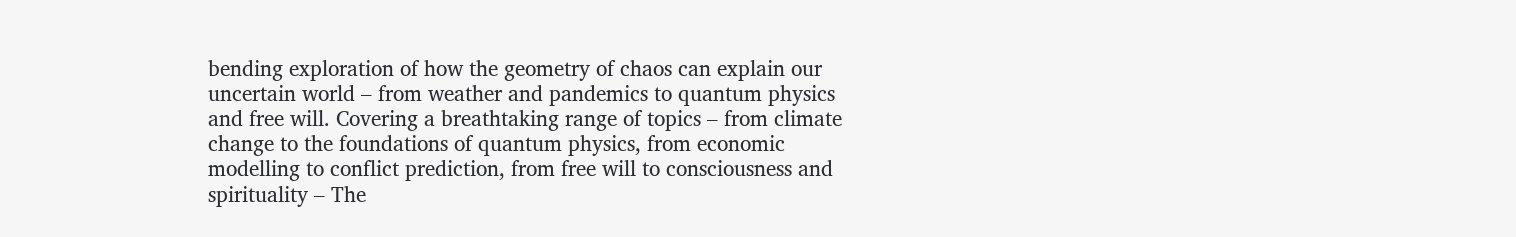bending exploration of how the geometry of chaos can explain our uncertain world – from weather and pandemics to quantum physics and free will. Covering a breathtaking range of topics – from climate change to the foundations of quantum physics, from economic modelling to conflict prediction, from free will to consciousness and spirituality – The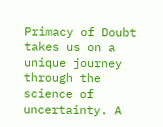Primacy of Doubt takes us on a unique journey through the science of uncertainty. A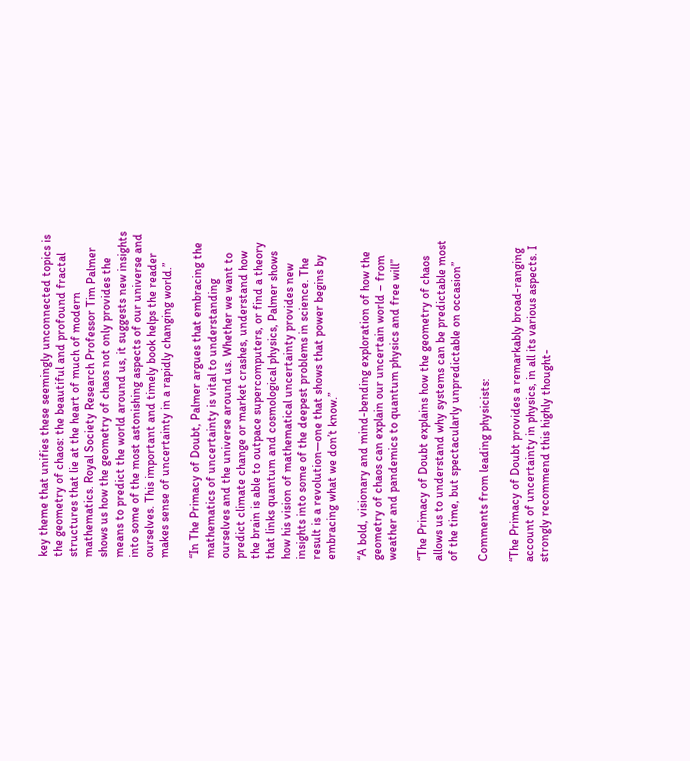key theme that unifies these seemingly unconnected topics is the geometry of chaos: the beautiful and profound fractal structures that lie at the heart of much of modern mathematics. Royal Society Research Professor Tim Palmer shows us how the geometry of chaos not only provides the means to predict the world around us, it suggests new insights into some of the most astonishing aspects of our universe and ourselves. This important and timely book helps the reader makes sense of uncertainty in a rapidly changing world.”

“In The Primacy of Doubt, Palmer argues that embracing the mathematics of uncertainty is vital to understanding ourselves and the universe around us. Whether we want to predict climate change or market crashes, understand how the brain is able to outpace supercomputers, or find a theory that links quantum and cosmological physics, Palmer shows how his vision of mathematical uncertainty provides new insights into some of the deepest problems in science. The result is a revolution—one that shows that power begins by embracing what we don’t know.”

“A bold, visionary and mind-bending exploration of how the geometry of chaos can explain our uncertain world – from weather and pandemics to quantum physics and free will”

“The Primacy of Doubt explains how the geometry of chaos allows us to understand why systems can be predictable most of the time, but spectacularly unpredictable on occasion”

Comments from leading physicists:

“The Primacy of Doubt provides a remarkably broad-ranging account of uncertainty in physics, in all its various aspects. I strongly recommend this highly thought-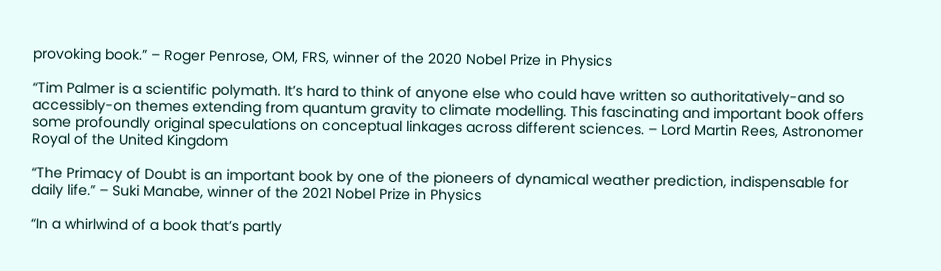provoking book.” – Roger Penrose, OM, FRS, winner of the 2020 Nobel Prize in Physics

“Tim Palmer is a scientific polymath. It’s hard to think of anyone else who could have written so authoritatively-and so accessibly-on themes extending from quantum gravity to climate modelling. This fascinating and important book offers some profoundly original speculations on conceptual linkages across different sciences. – Lord Martin Rees, Astronomer Royal of the United Kingdom

“The Primacy of Doubt is an important book by one of the pioneers of dynamical weather prediction, indispensable for daily life.” – Suki Manabe, winner of the 2021 Nobel Prize in Physics

“In a whirlwind of a book that’s partly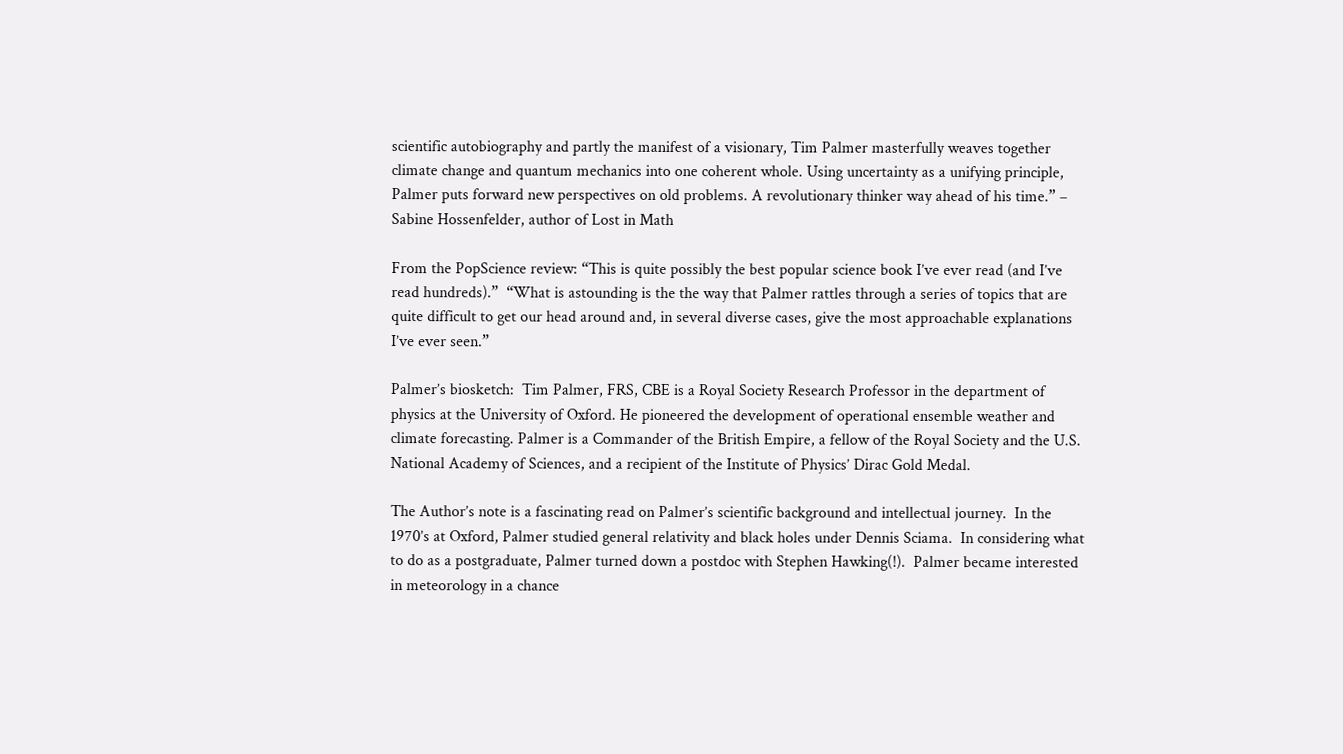scientific autobiography and partly the manifest of a visionary, Tim Palmer masterfully weaves together climate change and quantum mechanics into one coherent whole. Using uncertainty as a unifying principle, Palmer puts forward new perspectives on old problems. A revolutionary thinker way ahead of his time.” – Sabine Hossenfelder, author of Lost in Math

From the PopScience review: “This is quite possibly the best popular science book I’ve ever read (and I’ve read hundreds).”  “What is astounding is the the way that Palmer rattles through a series of topics that are quite difficult to get our head around and, in several diverse cases, give the most approachable explanations I’ve ever seen.”

Palmer’s biosketch:  Tim Palmer, FRS, CBE is a Royal Society Research Professor in the department of physics at the University of Oxford. He pioneered the development of operational ensemble weather and climate forecasting. Palmer is a Commander of the British Empire, a fellow of the Royal Society and the U.S. National Academy of Sciences, and a recipient of the Institute of Physics’ Dirac Gold Medal.

The Author’s note is a fascinating read on Palmer’s scientific background and intellectual journey.  In the 1970’s at Oxford, Palmer studied general relativity and black holes under Dennis Sciama.  In considering what to do as a postgraduate, Palmer turned down a postdoc with Stephen Hawking(!).  Palmer became interested in meteorology in a chance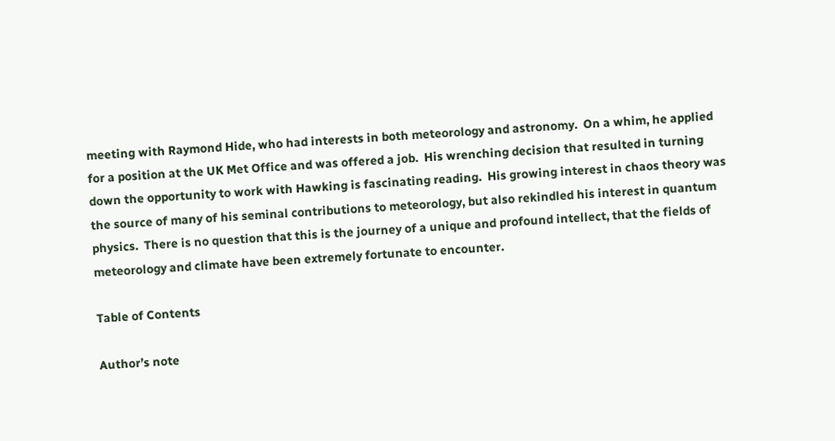meeting with Raymond Hide, who had interests in both meteorology and astronomy.  On a whim, he applied for a position at the UK Met Office and was offered a job.  His wrenching decision that resulted in turning down the opportunity to work with Hawking is fascinating reading.  His growing interest in chaos theory was the source of many of his seminal contributions to meteorology, but also rekindled his interest in quantum physics.  There is no question that this is the journey of a unique and profound intellect, that the fields of meteorology and climate have been extremely fortunate to encounter.

Table of Contents

Author’s note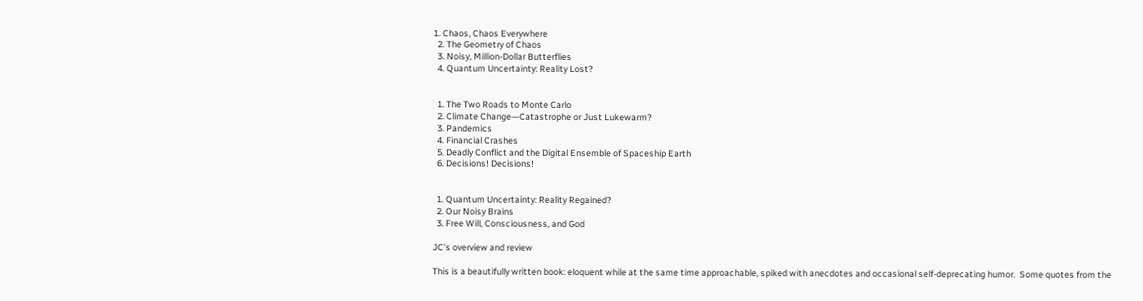1. Chaos, Chaos Everywhere
  2. The Geometry of Chaos
  3. Noisy, Million-Dollar Butterflies
  4. Quantum Uncertainty: Reality Lost?


  1. The Two Roads to Monte Carlo
  2. Climate Change—Catastrophe or Just Lukewarm?
  3. Pandemics
  4. Financial Crashes
  5. Deadly Conflict and the Digital Ensemble of Spaceship Earth
  6. Decisions! Decisions!


  1. Quantum Uncertainty: Reality Regained?
  2. Our Noisy Brains
  3. Free Will, Consciousness, and God

JC’s overview and review

This is a beautifully written book: eloquent while at the same time approachable, spiked with anecdotes and occasional self-deprecating humor.  Some quotes from the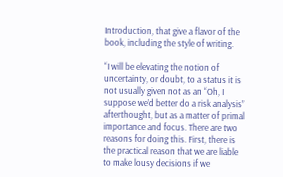Introduction, that give a flavor of the book, including the style of writing.

“I will be elevating the notion of uncertainty, or doubt, to a status it is not usually given not as an “Oh, I suppose we’d better do a risk analysis” afterthought, but as a matter of primal importance and focus. There are two reasons for doing this. First, there is the practical reason that we are liable to make lousy decisions if we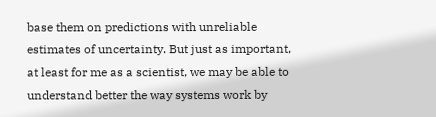base them on predictions with unreliable estimates of uncertainty. But just as important, at least for me as a scientist, we may be able to understand better the way systems work by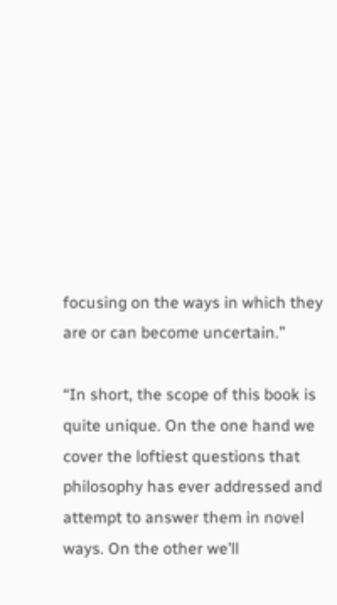focusing on the ways in which they are or can become uncertain.”

“In short, the scope of this book is quite unique. On the one hand we cover the loftiest questions that philosophy has ever addressed and attempt to answer them in novel ways. On the other we’ll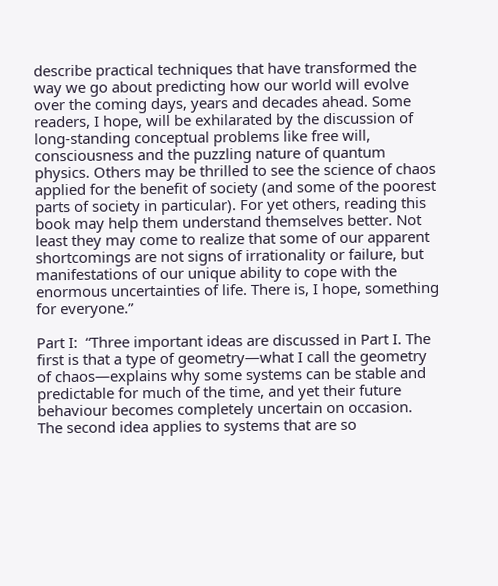describe practical techniques that have transformed the way we go about predicting how our world will evolve over the coming days, years and decades ahead. Some readers, I hope, will be exhilarated by the discussion of long-standing conceptual problems like free will, consciousness and the puzzling nature of quantum physics. Others may be thrilled to see the science of chaos applied for the benefit of society (and some of the poorest parts of society in particular). For yet others, reading this book may help them understand themselves better. Not least they may come to realize that some of our apparent shortcomings are not signs of irrationality or failure, but manifestations of our unique ability to cope with the enormous uncertainties of life. There is, I hope, something for everyone.”

Part I:  “Three important ideas are discussed in Part I. The first is that a type of geometry—what I call the geometry of chaos—explains why some systems can be stable and predictable for much of the time, and yet their future behaviour becomes completely uncertain on occasion. The second idea applies to systems that are so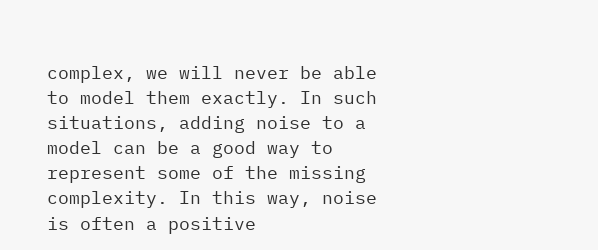complex, we will never be able to model them exactly. In such situations, adding noise to a model can be a good way to represent some of the missing complexity. In this way, noise is often a positive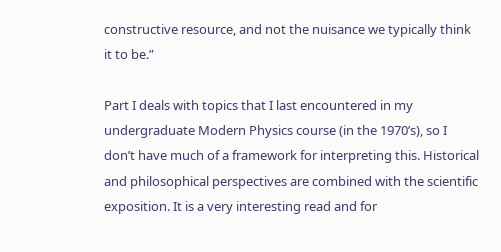constructive resource, and not the nuisance we typically think it to be.”

Part I deals with topics that I last encountered in my undergraduate Modern Physics course (in the 1970’s), so I don’t have much of a framework for interpreting this. Historical and philosophical perspectives are combined with the scientific exposition. It is a very interesting read and for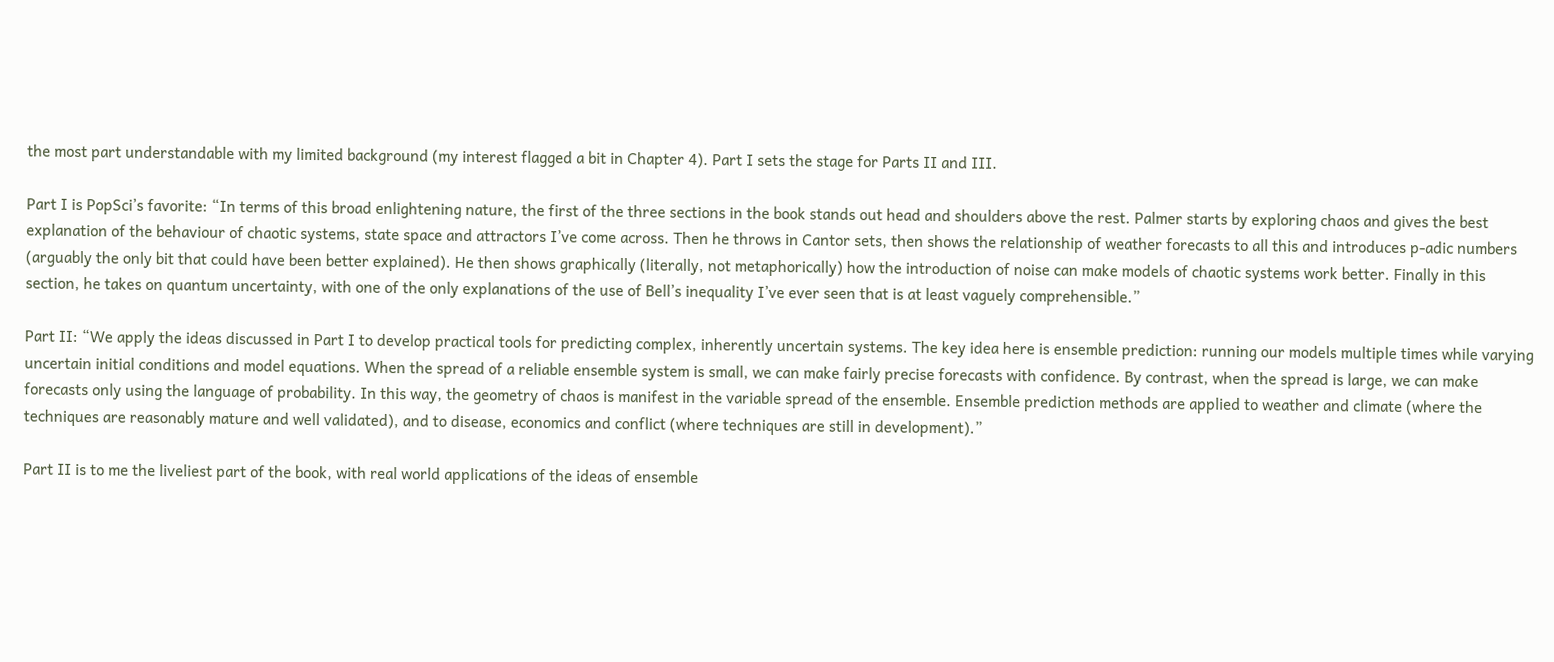the most part understandable with my limited background (my interest flagged a bit in Chapter 4). Part I sets the stage for Parts II and III.

Part I is PopSci’s favorite: “In terms of this broad enlightening nature, the first of the three sections in the book stands out head and shoulders above the rest. Palmer starts by exploring chaos and gives the best explanation of the behaviour of chaotic systems, state space and attractors I’ve come across. Then he throws in Cantor sets, then shows the relationship of weather forecasts to all this and introduces p-adic numbers (arguably the only bit that could have been better explained). He then shows graphically (literally, not metaphorically) how the introduction of noise can make models of chaotic systems work better. Finally in this section, he takes on quantum uncertainty, with one of the only explanations of the use of Bell’s inequality I’ve ever seen that is at least vaguely comprehensible.”

Part II: “We apply the ideas discussed in Part I to develop practical tools for predicting complex, inherently uncertain systems. The key idea here is ensemble prediction: running our models multiple times while varying uncertain initial conditions and model equations. When the spread of a reliable ensemble system is small, we can make fairly precise forecasts with confidence. By contrast, when the spread is large, we can make forecasts only using the language of probability. In this way, the geometry of chaos is manifest in the variable spread of the ensemble. Ensemble prediction methods are applied to weather and climate (where the techniques are reasonably mature and well validated), and to disease, economics and conflict (where techniques are still in development).”

Part II is to me the liveliest part of the book, with real world applications of the ideas of ensemble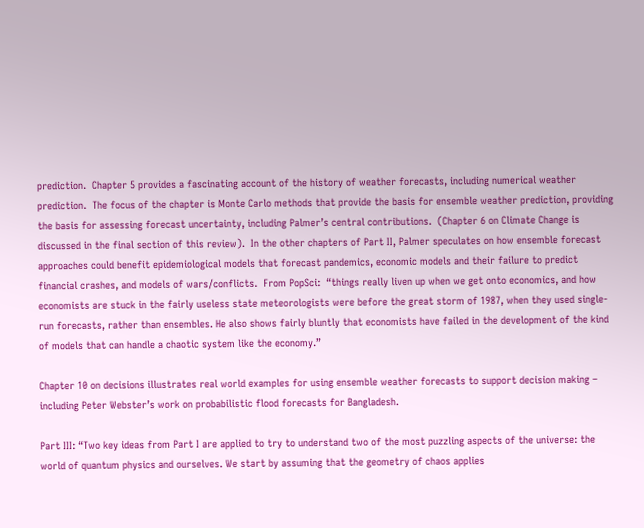prediction.  Chapter 5 provides a fascinating account of the history of weather forecasts, including numerical weather prediction.  The focus of the chapter is Monte Carlo methods that provide the basis for ensemble weather prediction, providing the basis for assessing forecast uncertainty, including Palmer’s central contributions.  (Chapter 6 on Climate Change is discussed in the final section of this review).  In the other chapters of Part II, Palmer speculates on how ensemble forecast approaches could benefit epidemiological models that forecast pandemics, economic models and their failure to predict financial crashes, and models of wars/conflicts.  From PopSci:  “things really liven up when we get onto economics, and how economists are stuck in the fairly useless state meteorologists were before the great storm of 1987, when they used single-run forecasts, rather than ensembles. He also shows fairly bluntly that economists have failed in the development of the kind of models that can handle a chaotic system like the economy.”

Chapter 10 on decisions illustrates real world examples for using ensemble weather forecasts to support decision making – including Peter Webster’s work on probabilistic flood forecasts for Bangladesh.

Part III: “Two key ideas from Part I are applied to try to understand two of the most puzzling aspects of the universe: the world of quantum physics and ourselves. We start by assuming that the geometry of chaos applies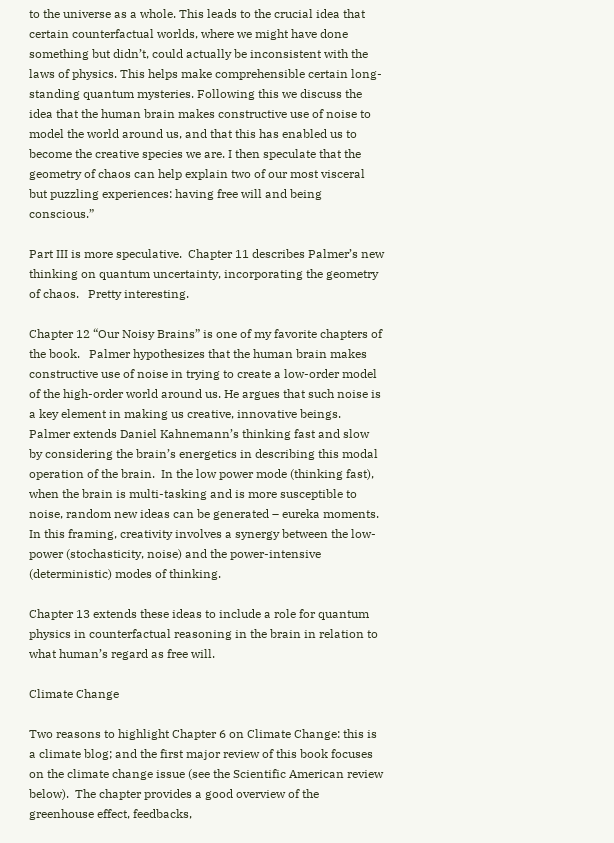to the universe as a whole. This leads to the crucial idea that certain counterfactual worlds, where we might have done something but didn’t, could actually be inconsistent with the laws of physics. This helps make comprehensible certain long-standing quantum mysteries. Following this we discuss the idea that the human brain makes constructive use of noise to model the world around us, and that this has enabled us to become the creative species we are. I then speculate that the geometry of chaos can help explain two of our most visceral but puzzling experiences: having free will and being conscious.”

Part III is more speculative.  Chapter 11 describes Palmer’s new thinking on quantum uncertainty, incorporating the geometry of chaos.   Pretty interesting.

Chapter 12 “Our Noisy Brains” is one of my favorite chapters of the book.   Palmer hypothesizes that the human brain makes constructive use of noise in trying to create a low-order model of the high-order world around us. He argues that such noise is a key element in making us creative, innovative beings.  Palmer extends Daniel Kahnemann’s thinking fast and slow by considering the brain’s energetics in describing this modal operation of the brain.  In the low power mode (thinking fast), when the brain is multi-tasking and is more susceptible to noise, random new ideas can be generated – eureka moments. In this framing, creativity involves a synergy between the low-power (stochasticity, noise) and the power-intensive (deterministic) modes of thinking.

Chapter 13 extends these ideas to include a role for quantum physics in counterfactual reasoning in the brain in relation to what human’s regard as free will.

Climate Change

Two reasons to highlight Chapter 6 on Climate Change: this is a climate blog; and the first major review of this book focuses on the climate change issue (see the Scientific American review below).  The chapter provides a good overview of the greenhouse effect, feedbacks,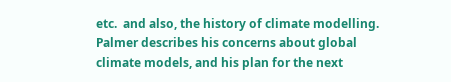etc.  and also, the history of climate modelling.  Palmer describes his concerns about global climate models, and his plan for the next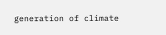generation of climate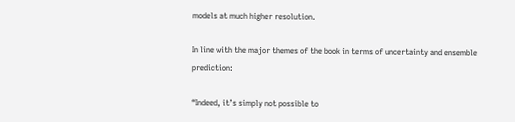models at much higher resolution.

In line with the major themes of the book in terms of uncertainty and ensemble prediction:

“Indeed, it’s simply not possible to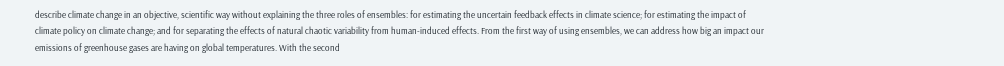describe climate change in an objective, scientific way without explaining the three roles of ensembles: for estimating the uncertain feedback effects in climate science; for estimating the impact of climate policy on climate change; and for separating the effects of natural chaotic variability from human-induced effects. From the first way of using ensembles, we can address how big an impact our emissions of greenhouse gases are having on global temperatures. With the second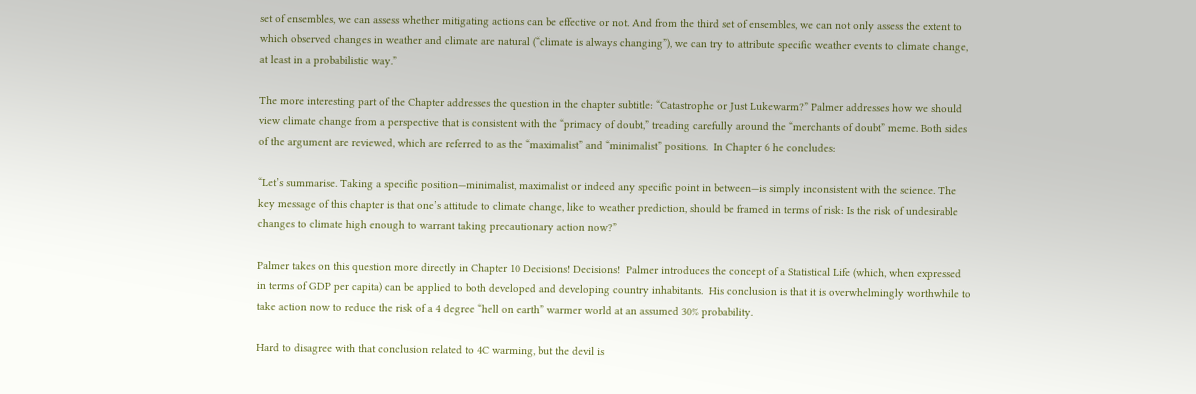set of ensembles, we can assess whether mitigating actions can be effective or not. And from the third set of ensembles, we can not only assess the extent to which observed changes in weather and climate are natural (“climate is always changing”), we can try to attribute specific weather events to climate change, at least in a probabilistic way.”

The more interesting part of the Chapter addresses the question in the chapter subtitle: “Catastrophe or Just Lukewarm?” Palmer addresses how we should view climate change from a perspective that is consistent with the “primacy of doubt,” treading carefully around the “merchants of doubt” meme. Both sides of the argument are reviewed, which are referred to as the “maximalist” and “minimalist” positions.  In Chapter 6 he concludes:

“Let’s summarise. Taking a specific position—minimalist, maximalist or indeed any specific point in between—is simply inconsistent with the science. The key message of this chapter is that one’s attitude to climate change, like to weather prediction, should be framed in terms of risk: Is the risk of undesirable changes to climate high enough to warrant taking precautionary action now?”

Palmer takes on this question more directly in Chapter 10 Decisions! Decisions!  Palmer introduces the concept of a Statistical Life (which, when expressed in terms of GDP per capita) can be applied to both developed and developing country inhabitants.  His conclusion is that it is overwhelmingly worthwhile to take action now to reduce the risk of a 4 degree “hell on earth” warmer world at an assumed 30% probability.

Hard to disagree with that conclusion related to 4C warming, but the devil is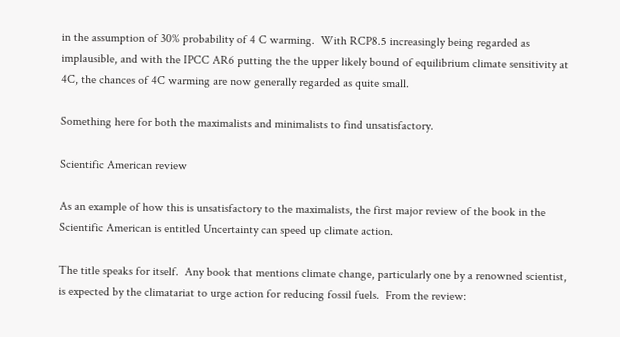in the assumption of 30% probability of 4 C warming.  With RCP8.5 increasingly being regarded as implausible, and with the IPCC AR6 putting the the upper likely bound of equilibrium climate sensitivity at 4C, the chances of 4C warming are now generally regarded as quite small.

Something here for both the maximalists and minimalists to find unsatisfactory.

Scientific American review

As an example of how this is unsatisfactory to the maximalists, the first major review of the book in the Scientific American is entitled Uncertainty can speed up climate action.

The title speaks for itself.  Any book that mentions climate change, particularly one by a renowned scientist, is expected by the climatariat to urge action for reducing fossil fuels.  From the review: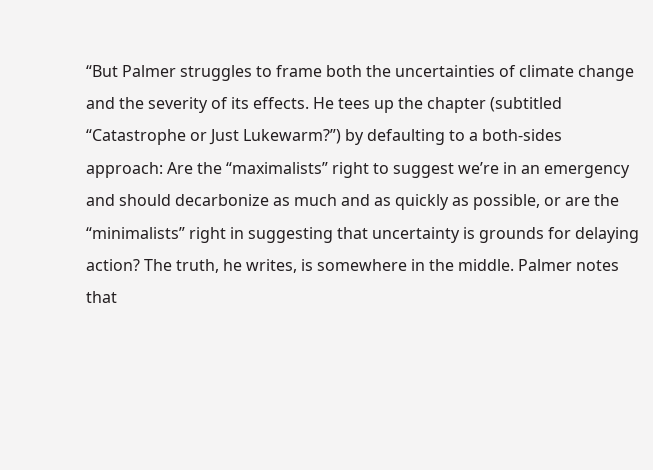“But Palmer struggles to frame both the uncertainties of climate change and the severity of its effects. He tees up the chapter (subtitled “Catastrophe or Just Lukewarm?”) by defaulting to a both-sides approach: Are the “maximalists” right to suggest we’re in an emergency and should decarbonize as much and as quickly as possible, or are the “minimalists” right in suggesting that uncertainty is grounds for delaying action? The truth, he writes, is somewhere in the middle. Palmer notes that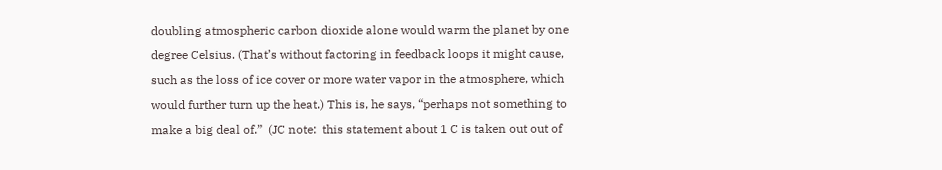doubling atmospheric carbon dioxide alone would warm the planet by one degree Celsius. (That’s without factoring in feedback loops it might cause, such as the loss of ice cover or more water vapor in the atmosphere, which would further turn up the heat.) This is, he says, “perhaps not something to make a big deal of.”  (JC note:  this statement about 1 C is taken out out of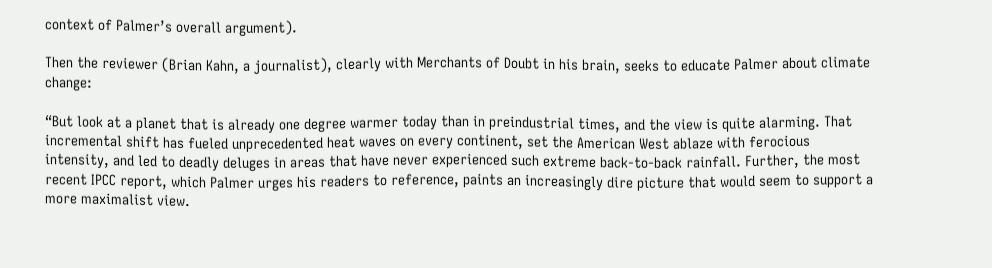context of Palmer’s overall argument).

Then the reviewer (Brian Kahn, a journalist), clearly with Merchants of Doubt in his brain, seeks to educate Palmer about climate change:

“But look at a planet that is already one degree warmer today than in preindustrial times, and the view is quite alarming. That incremental shift has fueled unprecedented heat waves on every continent, set the American West ablaze with ferocious intensity, and led to deadly deluges in areas that have never experienced such extreme back-to-back rainfall. Further, the most recent IPCC report, which Palmer urges his readers to reference, paints an increasingly dire picture that would seem to support a more maximalist view.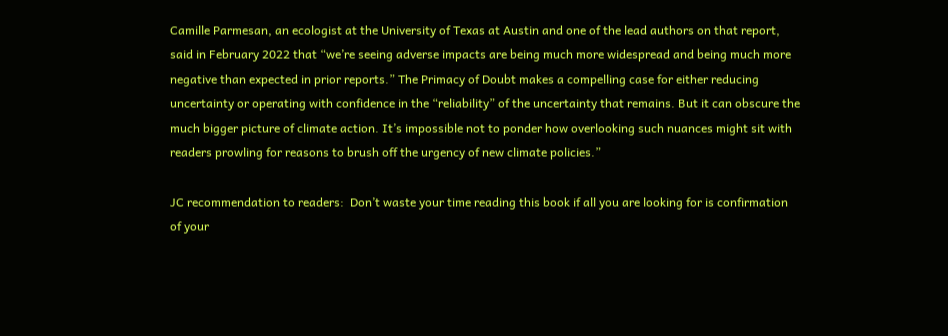Camille Parmesan, an ecologist at the University of Texas at Austin and one of the lead authors on that report, said in February 2022 that “we’re seeing adverse impacts are being much more widespread and being much more negative than expected in prior reports.” The Primacy of Doubt makes a compelling case for either reducing uncertainty or operating with confidence in the “reliability” of the uncertainty that remains. But it can obscure the much bigger picture of climate action. It’s impossible not to ponder how overlooking such nuances might sit with readers prowling for reasons to brush off the urgency of new climate policies.”

JC recommendation to readers:  Don’t waste your time reading this book if all you are looking for is confirmation of your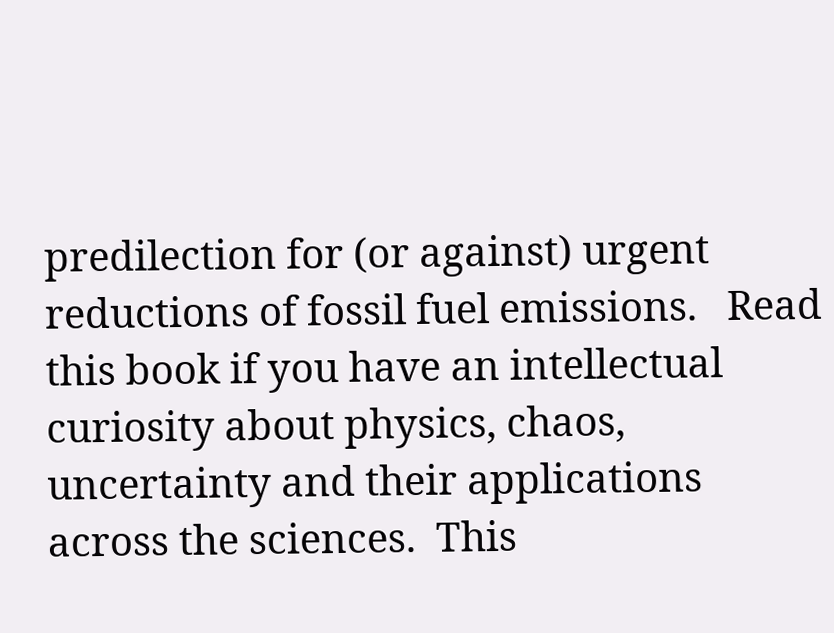predilection for (or against) urgent reductions of fossil fuel emissions.   Read this book if you have an intellectual curiosity about physics, chaos, uncertainty and their applications across the sciences.  This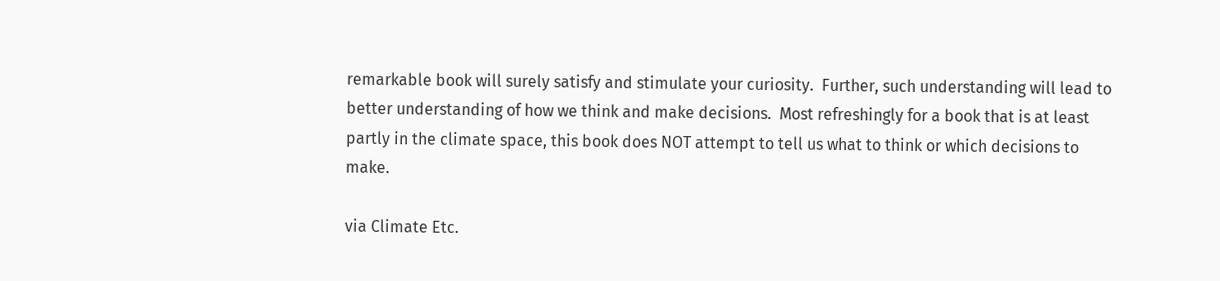remarkable book will surely satisfy and stimulate your curiosity.  Further, such understanding will lead to better understanding of how we think and make decisions.  Most refreshingly for a book that is at least partly in the climate space, this book does NOT attempt to tell us what to think or which decisions to make.

via Climate Etc.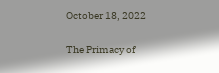October 18, 2022

The Primacy of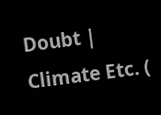Doubt | Climate Etc. (